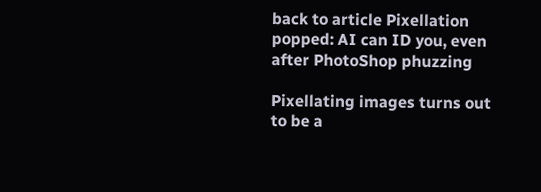back to article Pixellation popped: AI can ID you, even after PhotoShop phuzzing

Pixellating images turns out to be a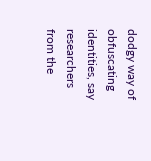dodgy way of obfuscating identities, say researchers from the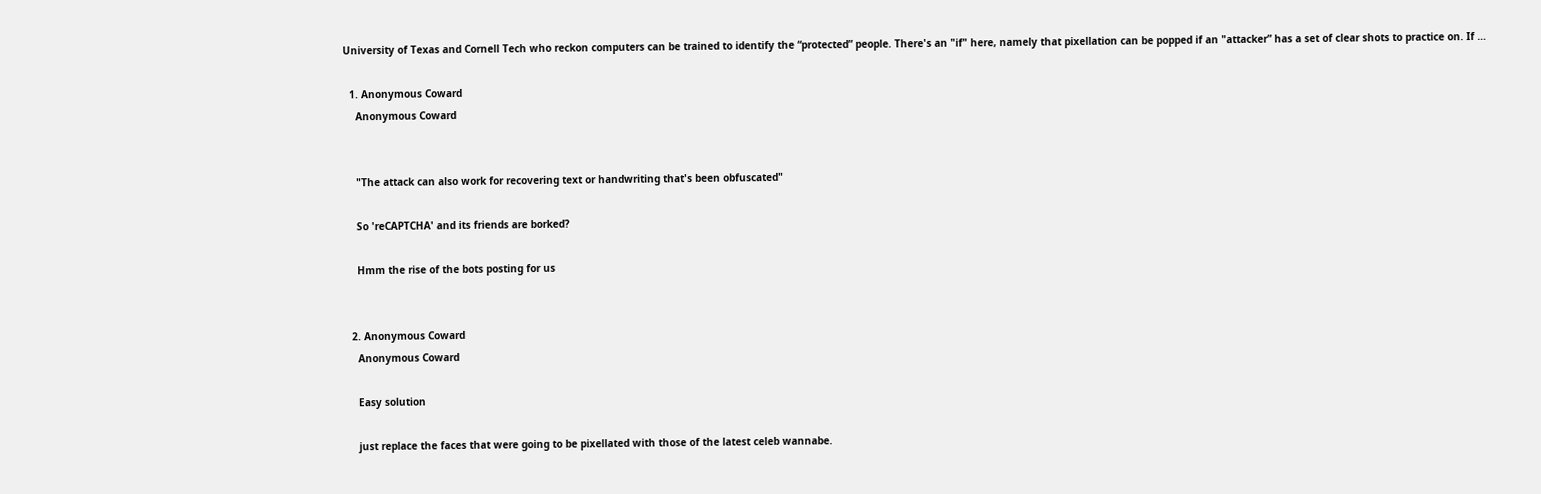University of Texas and Cornell Tech who reckon computers can be trained to identify the “protected” people. There's an "if" here, namely that pixellation can be popped if an "attacker” has a set of clear shots to practice on. If …

  1. Anonymous Coward
    Anonymous Coward


    "The attack can also work for recovering text or handwriting that's been obfuscated"

    So 'reCAPTCHA' and its friends are borked?

    Hmm the rise of the bots posting for us


  2. Anonymous Coward
    Anonymous Coward

    Easy solution

    just replace the faces that were going to be pixellated with those of the latest celeb wannabe.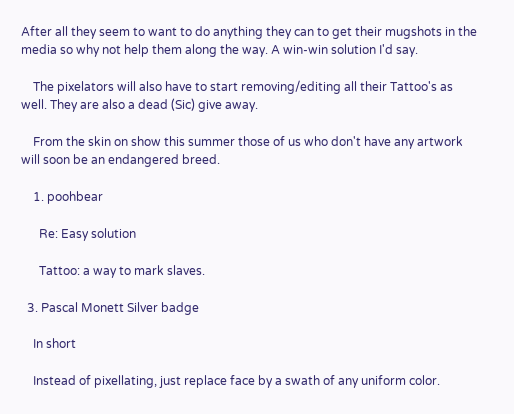After all they seem to want to do anything they can to get their mugshots in the media so why not help them along the way. A win-win solution I'd say.

    The pixelators will also have to start removing/editing all their Tattoo's as well. They are also a dead (Sic) give away.

    From the skin on show this summer those of us who don't have any artwork will soon be an endangered breed.

    1. poohbear

      Re: Easy solution

      Tattoo: a way to mark slaves.

  3. Pascal Monett Silver badge

    In short

    Instead of pixellating, just replace face by a swath of any uniform color.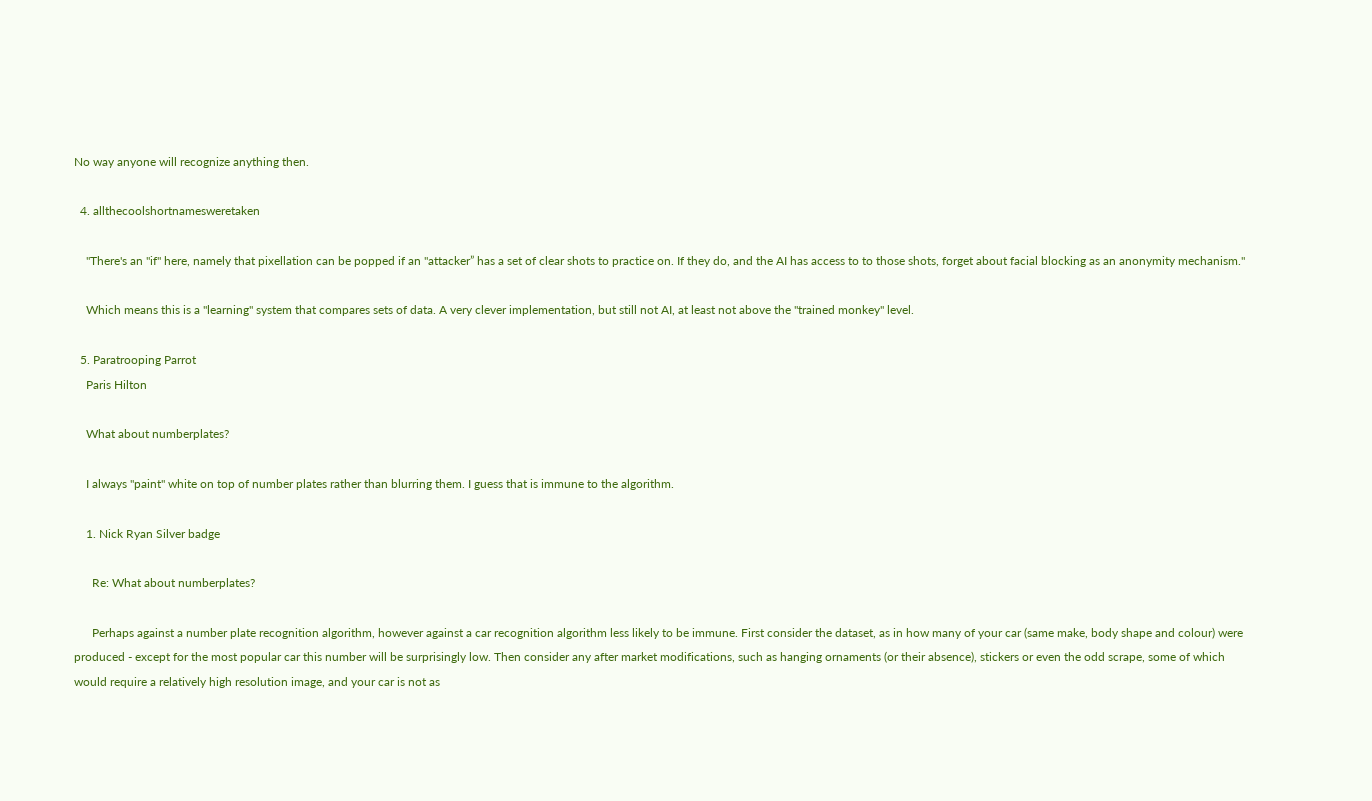No way anyone will recognize anything then.

  4. allthecoolshortnamesweretaken

    "There's an "if" here, namely that pixellation can be popped if an "attacker” has a set of clear shots to practice on. If they do, and the AI has access to to those shots, forget about facial blocking as an anonymity mechanism."

    Which means this is a "learning" system that compares sets of data. A very clever implementation, but still not AI, at least not above the "trained monkey" level.

  5. Paratrooping Parrot
    Paris Hilton

    What about numberplates?

    I always "paint" white on top of number plates rather than blurring them. I guess that is immune to the algorithm.

    1. Nick Ryan Silver badge

      Re: What about numberplates?

      Perhaps against a number plate recognition algorithm, however against a car recognition algorithm less likely to be immune. First consider the dataset, as in how many of your car (same make, body shape and colour) were produced - except for the most popular car this number will be surprisingly low. Then consider any after market modifications, such as hanging ornaments (or their absence), stickers or even the odd scrape, some of which would require a relatively high resolution image, and your car is not as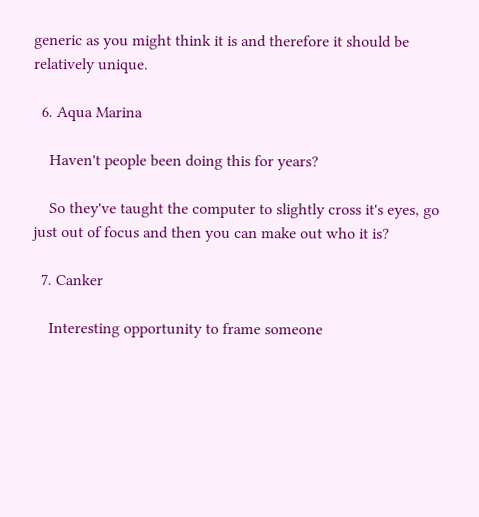generic as you might think it is and therefore it should be relatively unique.

  6. Aqua Marina

    Haven't people been doing this for years?

    So they've taught the computer to slightly cross it's eyes, go just out of focus and then you can make out who it is?

  7. Canker

    Interesting opportunity to frame someone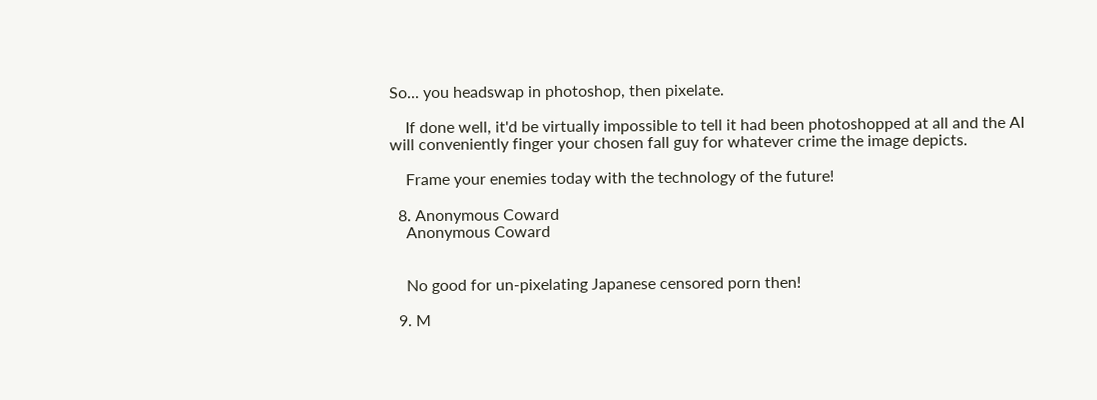So... you headswap in photoshop, then pixelate.

    If done well, it'd be virtually impossible to tell it had been photoshopped at all and the AI will conveniently finger your chosen fall guy for whatever crime the image depicts.

    Frame your enemies today with the technology of the future!

  8. Anonymous Coward
    Anonymous Coward


    No good for un-pixelating Japanese censored porn then!

  9. M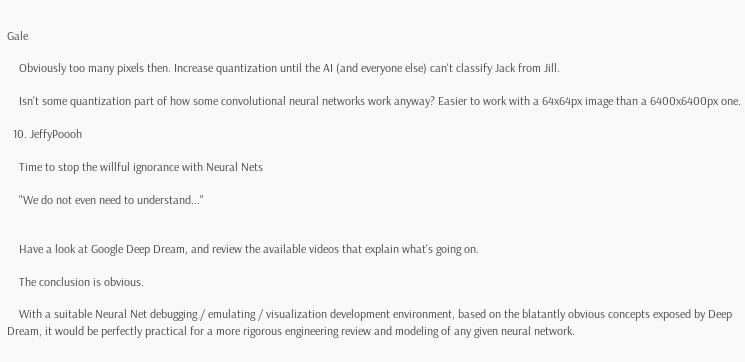Gale

    Obviously too many pixels then. Increase quantization until the AI (and everyone else) can't classify Jack from Jill.

    Isn't some quantization part of how some convolutional neural networks work anyway? Easier to work with a 64x64px image than a 6400x6400px one.

  10. JeffyPoooh

    Time to stop the willful ignorance with Neural Nets

    "We do not even need to understand..."


    Have a look at Google Deep Dream, and review the available videos that explain what's going on.

    The conclusion is obvious.

    With a suitable Neural Net debugging / emulating / visualization development environment, based on the blatantly obvious concepts exposed by Deep Dream, it would be perfectly practical for a more rigorous engineering review and modeling of any given neural network.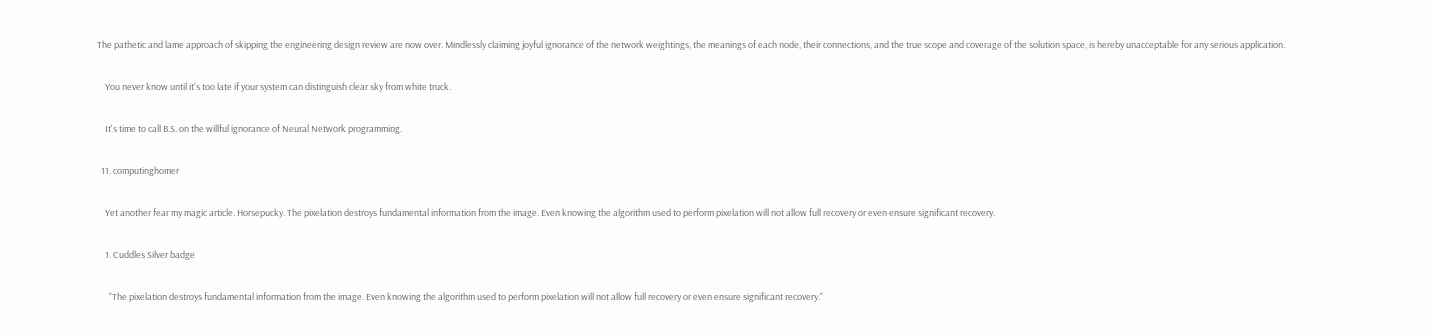The pathetic and lame approach of skipping the engineering design review are now over. Mindlessly claiming joyful ignorance of the network weightings, the meanings of each node, their connections, and the true scope and coverage of the solution space, is hereby unacceptable for any serious application.

    You never know until it's too late if your system can distinguish clear sky from white truck.

    It's time to call B.S. on the willful ignorance of Neural Network programming.

  11. computinghomer

    Yet another fear my magic article. Horsepucky. The pixelation destroys fundamental information from the image. Even knowing the algorithm used to perform pixelation will not allow full recovery or even ensure significant recovery.

    1. Cuddles Silver badge

      "The pixelation destroys fundamental information from the image. Even knowing the algorithm used to perform pixelation will not allow full recovery or even ensure significant recovery."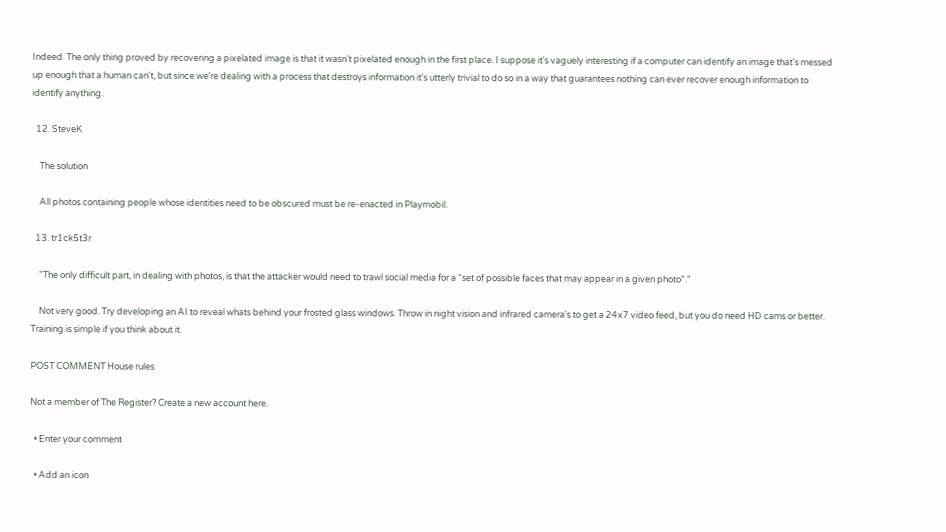Indeed. The only thing proved by recovering a pixelated image is that it wasn't pixelated enough in the first place. I suppose it's vaguely interesting if a computer can identify an image that's messed up enough that a human can't, but since we're dealing with a process that destroys information it's utterly trivial to do so in a way that guarantees nothing can ever recover enough information to identify anything.

  12. SteveK

    The solution

    All photos containing people whose identities need to be obscured must be re-enacted in Playmobil.

  13. tr1ck5t3r

    "The only difficult part, in dealing with photos, is that the attacker would need to trawl social media for a “set of possible faces that may appear in a given photo”."

    Not very good. Try developing an AI to reveal whats behind your frosted glass windows. Throw in night vision and infrared camera's to get a 24x7 video feed, but you do need HD cams or better. Training is simple if you think about it.

POST COMMENT House rules

Not a member of The Register? Create a new account here.

  • Enter your comment

  • Add an icon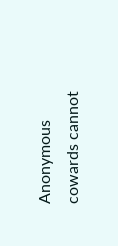Anonymous cowards cannot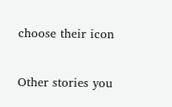choose their icon

Other stories you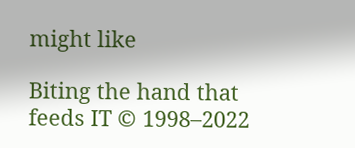might like

Biting the hand that feeds IT © 1998–2022